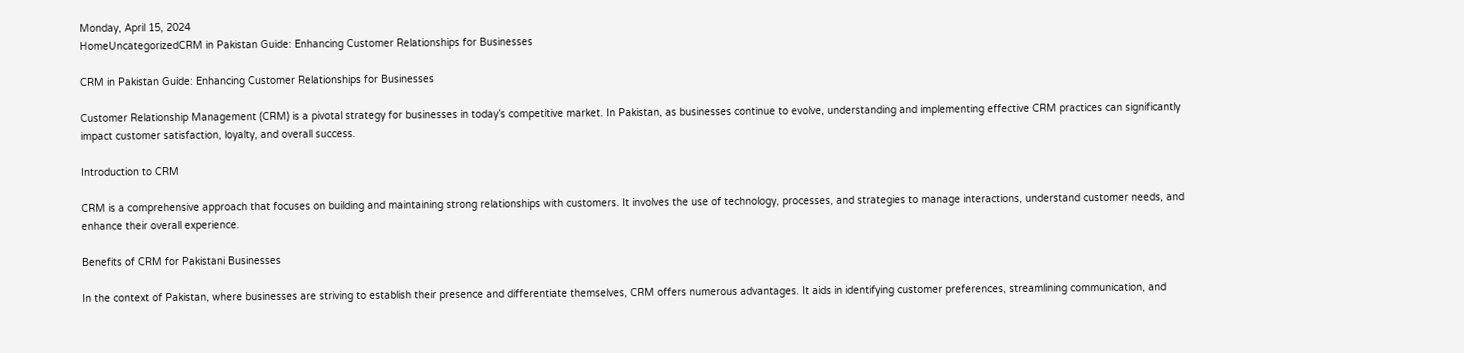Monday, April 15, 2024
HomeUncategorizedCRM in Pakistan Guide: Enhancing Customer Relationships for Businesses

CRM in Pakistan Guide: Enhancing Customer Relationships for Businesses

Customer Relationship Management (CRM) is a pivotal strategy for businesses in today’s competitive market. In Pakistan, as businesses continue to evolve, understanding and implementing effective CRM practices can significantly impact customer satisfaction, loyalty, and overall success.

Introduction to CRM

CRM is a comprehensive approach that focuses on building and maintaining strong relationships with customers. It involves the use of technology, processes, and strategies to manage interactions, understand customer needs, and enhance their overall experience.

Benefits of CRM for Pakistani Businesses

In the context of Pakistan, where businesses are striving to establish their presence and differentiate themselves, CRM offers numerous advantages. It aids in identifying customer preferences, streamlining communication, and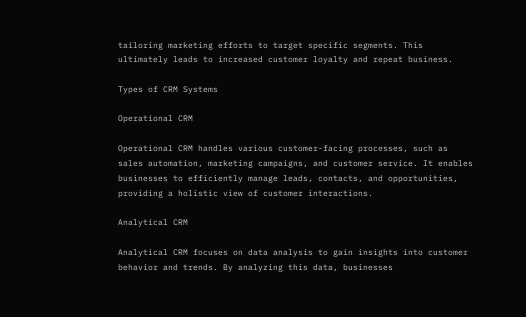tailoring marketing efforts to target specific segments. This ultimately leads to increased customer loyalty and repeat business.

Types of CRM Systems

Operational CRM

Operational CRM handles various customer-facing processes, such as sales automation, marketing campaigns, and customer service. It enables businesses to efficiently manage leads, contacts, and opportunities, providing a holistic view of customer interactions.

Analytical CRM

Analytical CRM focuses on data analysis to gain insights into customer behavior and trends. By analyzing this data, businesses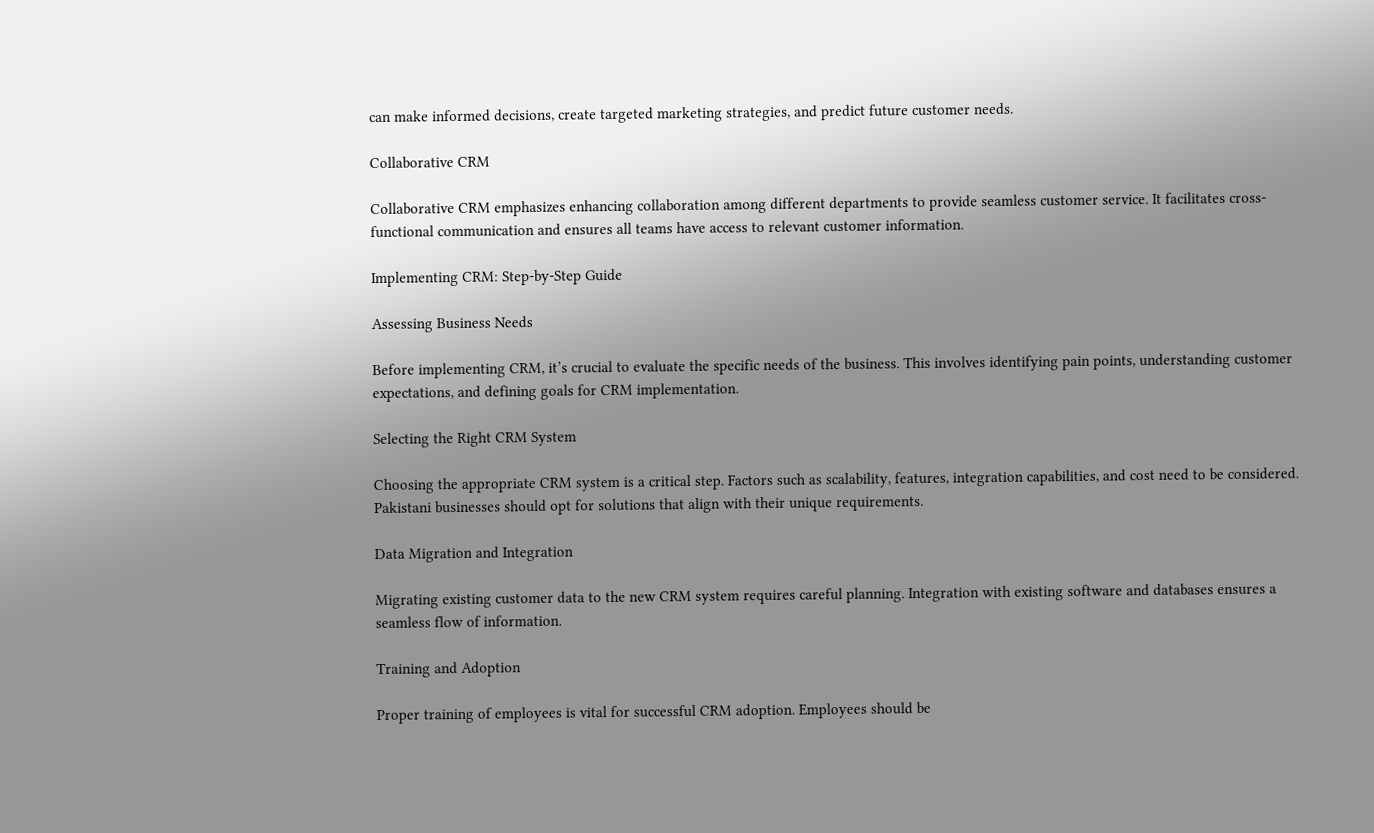can make informed decisions, create targeted marketing strategies, and predict future customer needs.

Collaborative CRM

Collaborative CRM emphasizes enhancing collaboration among different departments to provide seamless customer service. It facilitates cross-functional communication and ensures all teams have access to relevant customer information.

Implementing CRM: Step-by-Step Guide

Assessing Business Needs

Before implementing CRM, it’s crucial to evaluate the specific needs of the business. This involves identifying pain points, understanding customer expectations, and defining goals for CRM implementation.

Selecting the Right CRM System

Choosing the appropriate CRM system is a critical step. Factors such as scalability, features, integration capabilities, and cost need to be considered. Pakistani businesses should opt for solutions that align with their unique requirements.

Data Migration and Integration

Migrating existing customer data to the new CRM system requires careful planning. Integration with existing software and databases ensures a seamless flow of information.

Training and Adoption

Proper training of employees is vital for successful CRM adoption. Employees should be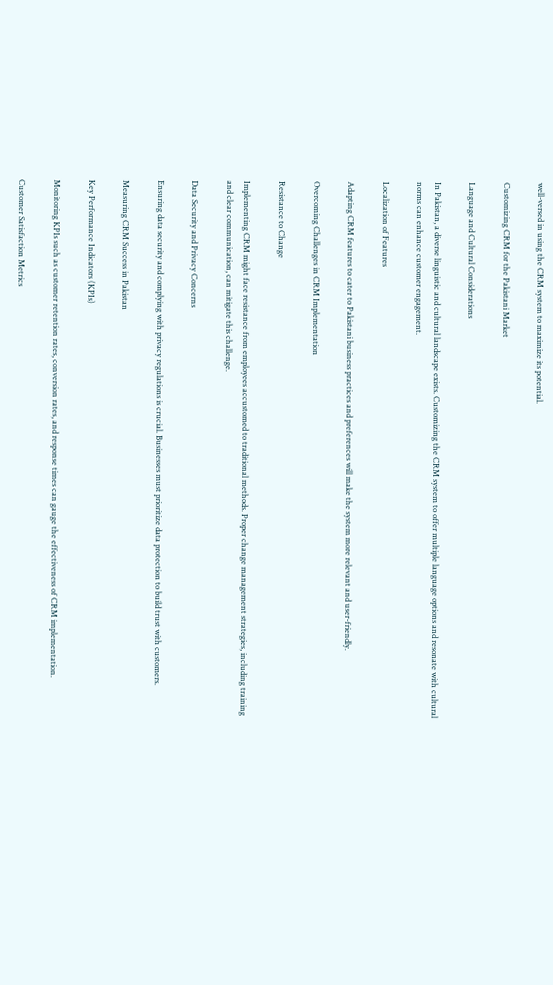well-versed in using the CRM system to maximize its potential.

Customizing CRM for the Pakistani Market

Language and Cultural Considerations

In Pakistan, a diverse linguistic and cultural landscape exists. Customizing the CRM system to offer multiple language options and resonate with cultural norms can enhance customer engagement.

Localization of Features

Adapting CRM features to cater to Pakistani business practices and preferences will make the system more relevant and user-friendly.

Overcoming Challenges in CRM Implementation

Resistance to Change

Implementing CRM might face resistance from employees accustomed to traditional methods. Proper change management strategies, including training and clear communication, can mitigate this challenge.

Data Security and Privacy Concerns

Ensuring data security and complying with privacy regulations is crucial. Businesses must prioritize data protection to build trust with customers.

Measuring CRM Success in Pakistan

Key Performance Indicators (KPIs)

Monitoring KPIs such as customer retention rates, conversion rates, and response times can gauge the effectiveness of CRM implementation.

Customer Satisfaction Metrics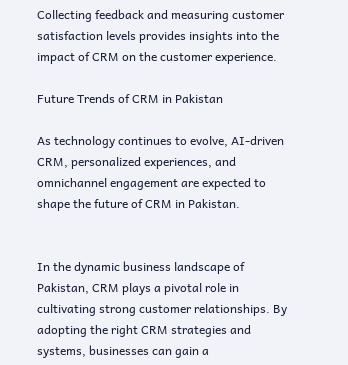Collecting feedback and measuring customer satisfaction levels provides insights into the impact of CRM on the customer experience.

Future Trends of CRM in Pakistan

As technology continues to evolve, AI-driven CRM, personalized experiences, and omnichannel engagement are expected to shape the future of CRM in Pakistan.


In the dynamic business landscape of Pakistan, CRM plays a pivotal role in cultivating strong customer relationships. By adopting the right CRM strategies and systems, businesses can gain a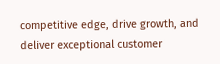competitive edge, drive growth, and deliver exceptional customer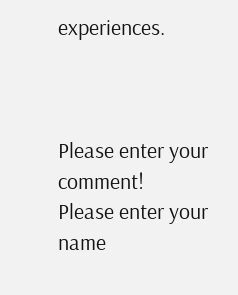experiences.



Please enter your comment!
Please enter your name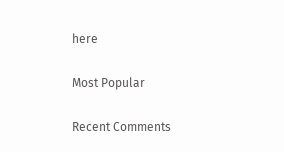here

Most Popular

Recent Comments